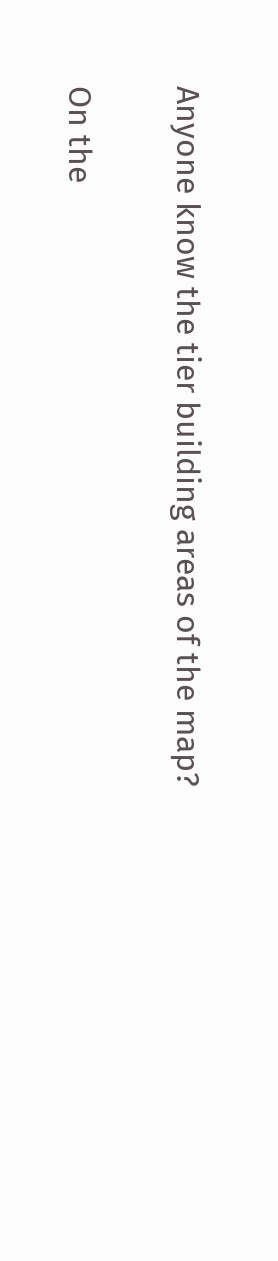Anyone know the tier building areas of the map?

On the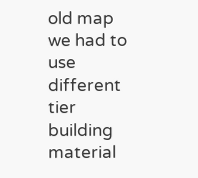old map we had to use different tier building material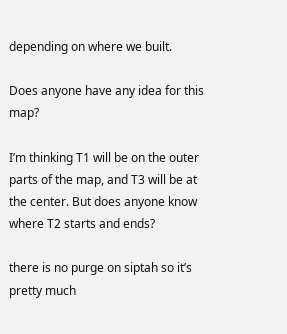depending on where we built.

Does anyone have any idea for this map?

I’m thinking T1 will be on the outer parts of the map, and T3 will be at the center. But does anyone know where T2 starts and ends?

there is no purge on siptah so it’s pretty much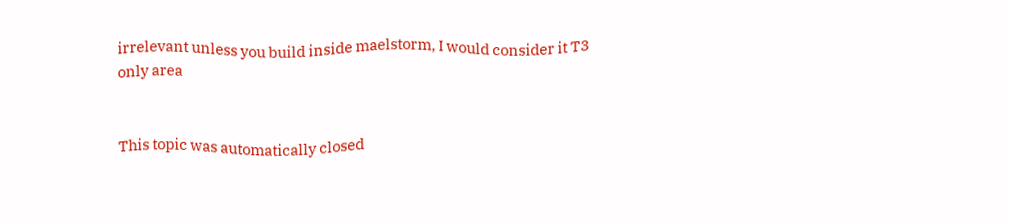irrelevant unless you build inside maelstorm, I would consider it T3 only area


This topic was automatically closed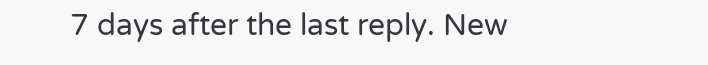7 days after the last reply. New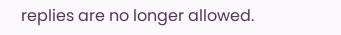replies are no longer allowed.